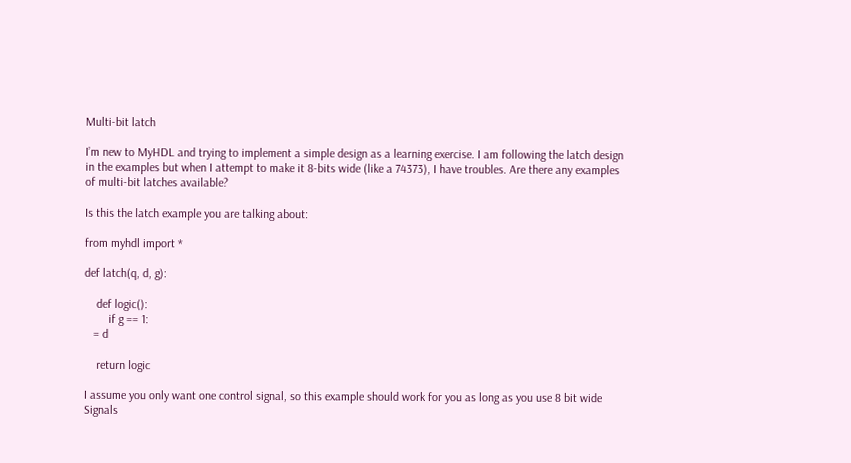Multi-bit latch

I’m new to MyHDL and trying to implement a simple design as a learning exercise. I am following the latch design in the examples but when I attempt to make it 8-bits wide (like a 74373), I have troubles. Are there any examples of multi-bit latches available?

Is this the latch example you are talking about:

from myhdl import *

def latch(q, d, g):

    def logic():
        if g == 1:
   = d

    return logic

I assume you only want one control signal, so this example should work for you as long as you use 8 bit wide Signals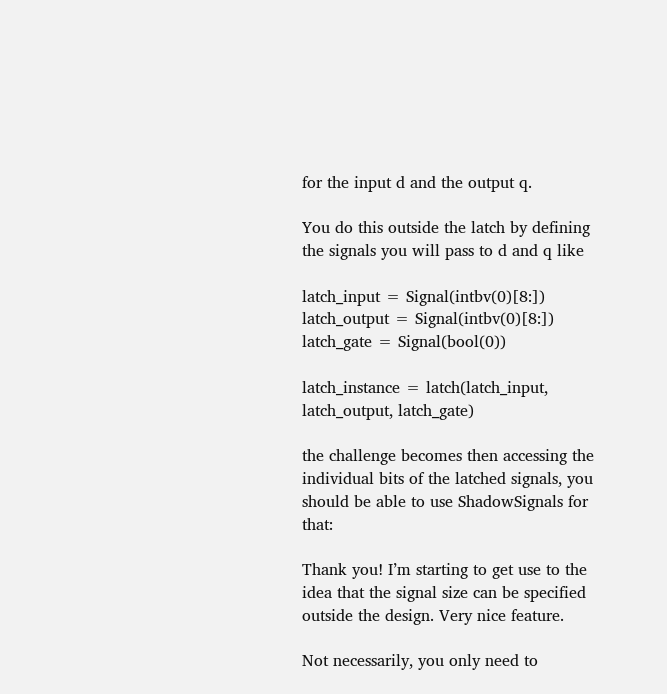for the input d and the output q.

You do this outside the latch by defining the signals you will pass to d and q like

latch_input = Signal(intbv(0)[8:])
latch_output = Signal(intbv(0)[8:])
latch_gate = Signal(bool(0))

latch_instance = latch(latch_input, latch_output, latch_gate)

the challenge becomes then accessing the individual bits of the latched signals, you should be able to use ShadowSignals for that:

Thank you! I’m starting to get use to the idea that the signal size can be specified outside the design. Very nice feature.

Not necessarily, you only need to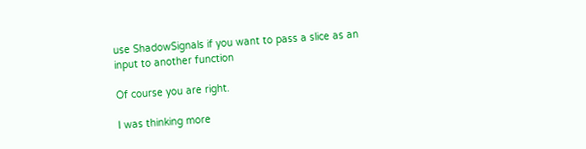use ShadowSignals if you want to pass a slice as an input to another function

Of course you are right.

I was thinking more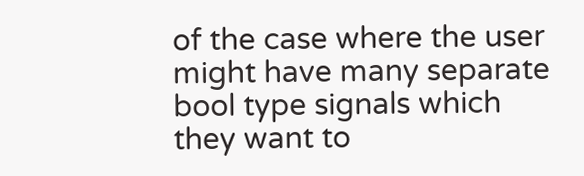of the case where the user might have many separate bool type signals which they want to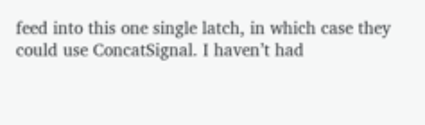feed into this one single latch, in which case they could use ConcatSignal. I haven’t had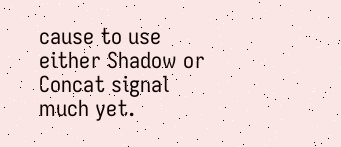cause to use either Shadow or Concat signal much yet.